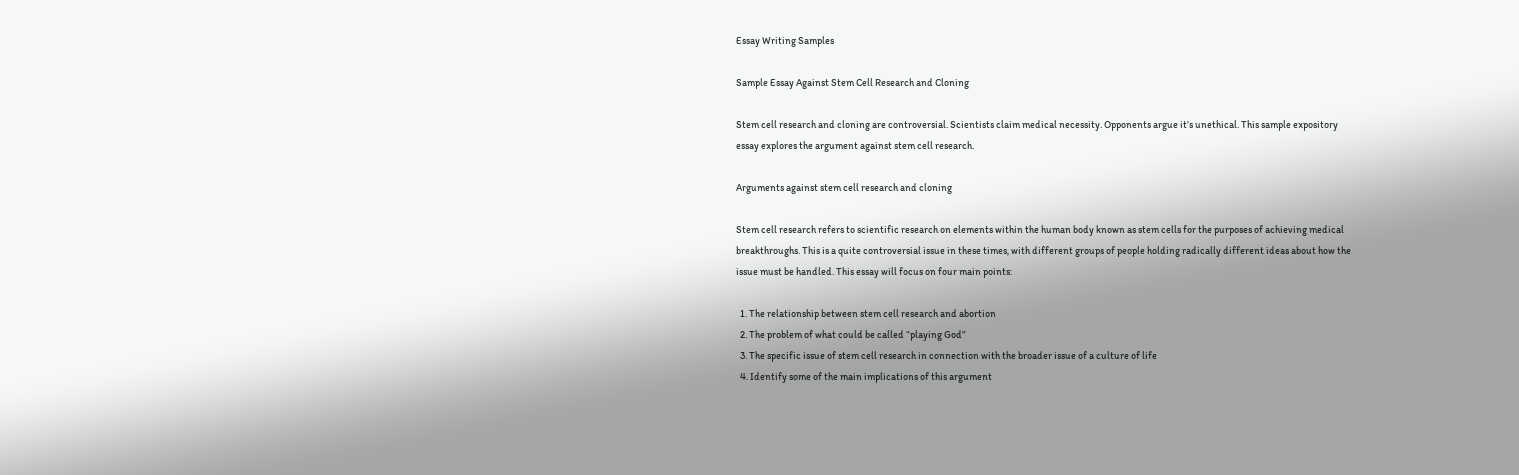Essay Writing Samples

Sample Essay Against Stem Cell Research and Cloning

Stem cell research and cloning are controversial. Scientists claim medical necessity. Opponents argue it’s unethical. This sample expository essay explores the argument against stem cell research.

Arguments against stem cell research and cloning

Stem cell research refers to scientific research on elements within the human body known as stem cells for the purposes of achieving medical breakthroughs. This is a quite controversial issue in these times, with different groups of people holding radically different ideas about how the issue must be handled. This essay will focus on four main points:

  1. The relationship between stem cell research and abortion
  2. The problem of what could be called “playing God”
  3. The specific issue of stem cell research in connection with the broader issue of a culture of life
  4. Identify some of the main implications of this argument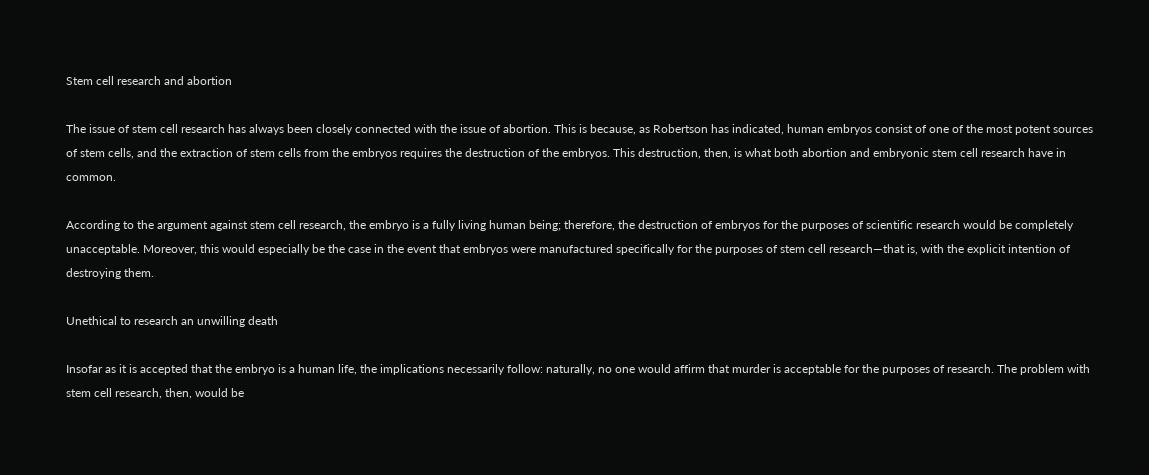Stem cell research and abortion

The issue of stem cell research has always been closely connected with the issue of abortion. This is because, as Robertson has indicated, human embryos consist of one of the most potent sources of stem cells, and the extraction of stem cells from the embryos requires the destruction of the embryos. This destruction, then, is what both abortion and embryonic stem cell research have in common.

According to the argument against stem cell research, the embryo is a fully living human being; therefore, the destruction of embryos for the purposes of scientific research would be completely unacceptable. Moreover, this would especially be the case in the event that embryos were manufactured specifically for the purposes of stem cell research—that is, with the explicit intention of destroying them.

Unethical to research an unwilling death

Insofar as it is accepted that the embryo is a human life, the implications necessarily follow: naturally, no one would affirm that murder is acceptable for the purposes of research. The problem with stem cell research, then, would be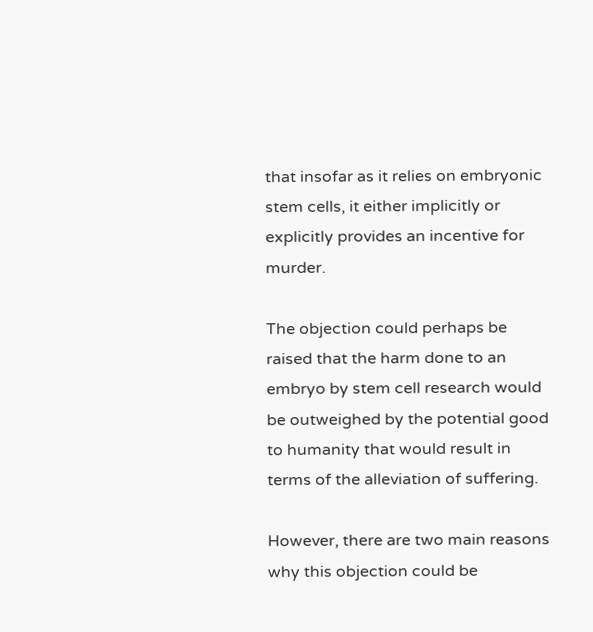that insofar as it relies on embryonic stem cells, it either implicitly or explicitly provides an incentive for murder.

The objection could perhaps be raised that the harm done to an embryo by stem cell research would be outweighed by the potential good to humanity that would result in terms of the alleviation of suffering.

However, there are two main reasons why this objection could be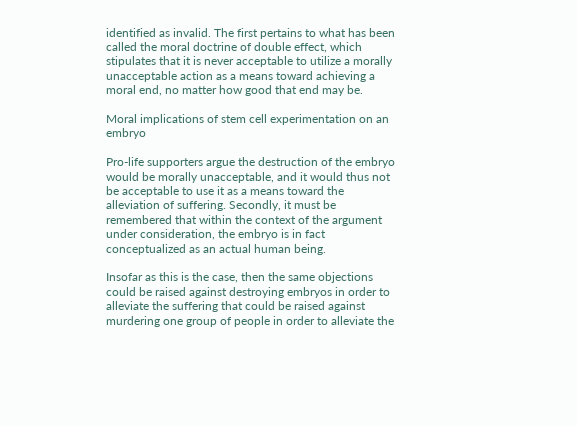identified as invalid. The first pertains to what has been called the moral doctrine of double effect, which stipulates that it is never acceptable to utilize a morally unacceptable action as a means toward achieving a moral end, no matter how good that end may be.

Moral implications of stem cell experimentation on an embryo

Pro-life supporters argue the destruction of the embryo would be morally unacceptable, and it would thus not be acceptable to use it as a means toward the alleviation of suffering. Secondly, it must be remembered that within the context of the argument under consideration, the embryo is in fact conceptualized as an actual human being.

Insofar as this is the case, then the same objections could be raised against destroying embryos in order to alleviate the suffering that could be raised against murdering one group of people in order to alleviate the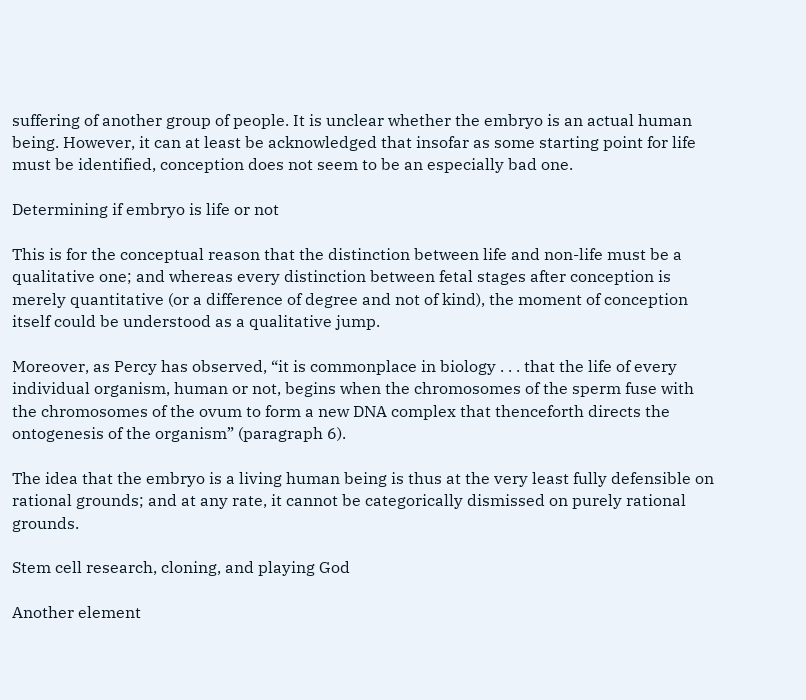suffering of another group of people. It is unclear whether the embryo is an actual human being. However, it can at least be acknowledged that insofar as some starting point for life must be identified, conception does not seem to be an especially bad one.

Determining if embryo is life or not

This is for the conceptual reason that the distinction between life and non-life must be a qualitative one; and whereas every distinction between fetal stages after conception is merely quantitative (or a difference of degree and not of kind), the moment of conception itself could be understood as a qualitative jump.

Moreover, as Percy has observed, “it is commonplace in biology . . . that the life of every individual organism, human or not, begins when the chromosomes of the sperm fuse with the chromosomes of the ovum to form a new DNA complex that thenceforth directs the ontogenesis of the organism” (paragraph 6).

The idea that the embryo is a living human being is thus at the very least fully defensible on rational grounds; and at any rate, it cannot be categorically dismissed on purely rational grounds.

Stem cell research, cloning, and playing God

Another element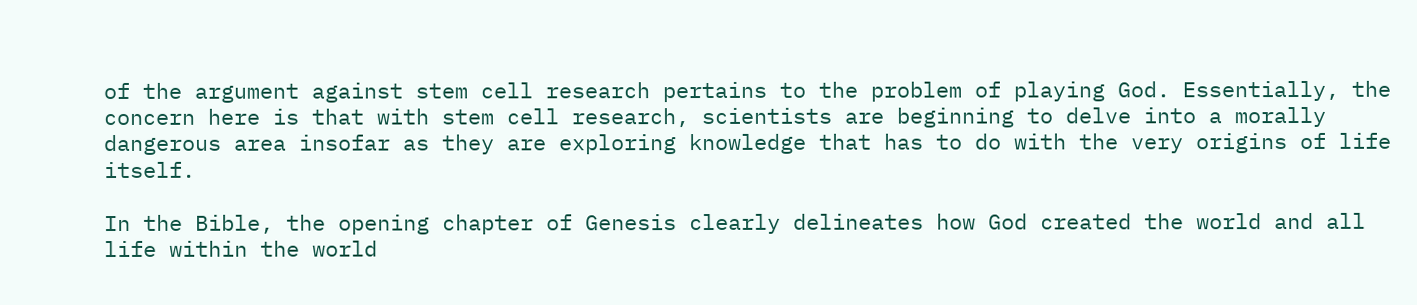of the argument against stem cell research pertains to the problem of playing God. Essentially, the concern here is that with stem cell research, scientists are beginning to delve into a morally dangerous area insofar as they are exploring knowledge that has to do with the very origins of life itself.

In the Bible, the opening chapter of Genesis clearly delineates how God created the world and all life within the world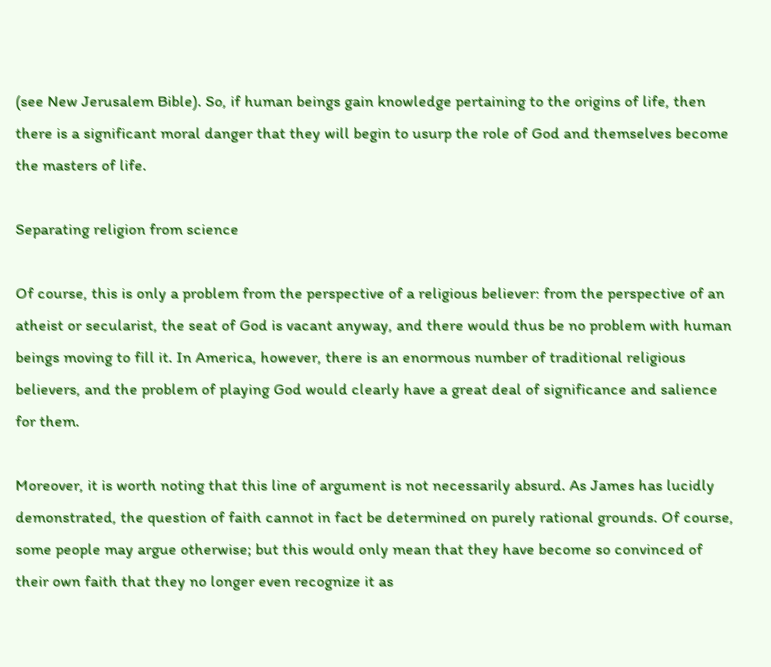(see New Jerusalem Bible). So, if human beings gain knowledge pertaining to the origins of life, then there is a significant moral danger that they will begin to usurp the role of God and themselves become the masters of life.

Separating religion from science

Of course, this is only a problem from the perspective of a religious believer: from the perspective of an atheist or secularist, the seat of God is vacant anyway, and there would thus be no problem with human beings moving to fill it. In America, however, there is an enormous number of traditional religious believers, and the problem of playing God would clearly have a great deal of significance and salience for them.

Moreover, it is worth noting that this line of argument is not necessarily absurd. As James has lucidly demonstrated, the question of faith cannot in fact be determined on purely rational grounds. Of course, some people may argue otherwise; but this would only mean that they have become so convinced of their own faith that they no longer even recognize it as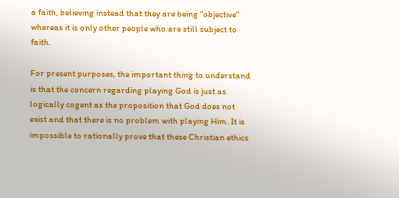a faith, believing instead that they are being “objective” whereas it is only other people who are still subject to faith.

For present purposes, the important thing to understand is that the concern regarding playing God is just as logically cogent as the proposition that God does not exist and that there is no problem with playing Him. It is impossible to rationally prove that these Christian ethics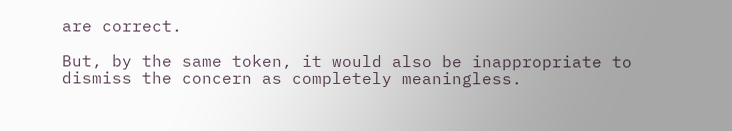are correct.

But, by the same token, it would also be inappropriate to dismiss the concern as completely meaningless.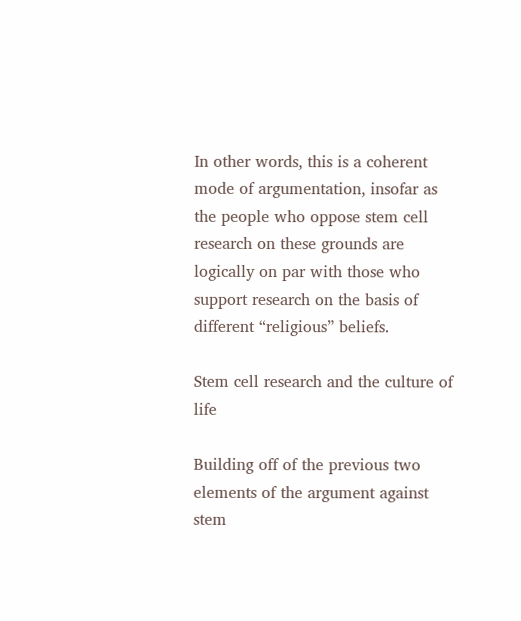In other words, this is a coherent mode of argumentation, insofar as the people who oppose stem cell research on these grounds are logically on par with those who support research on the basis of different “religious” beliefs.

Stem cell research and the culture of life

Building off of the previous two elements of the argument against stem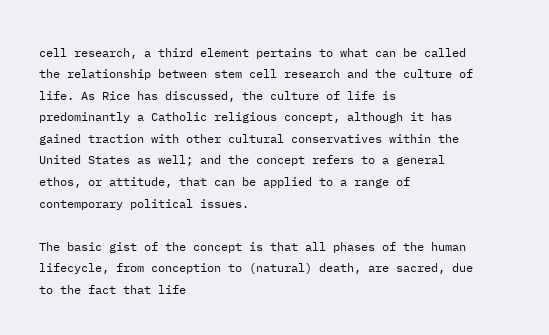cell research, a third element pertains to what can be called the relationship between stem cell research and the culture of life. As Rice has discussed, the culture of life is predominantly a Catholic religious concept, although it has gained traction with other cultural conservatives within the United States as well; and the concept refers to a general ethos, or attitude, that can be applied to a range of contemporary political issues.

The basic gist of the concept is that all phases of the human lifecycle, from conception to (natural) death, are sacred, due to the fact that life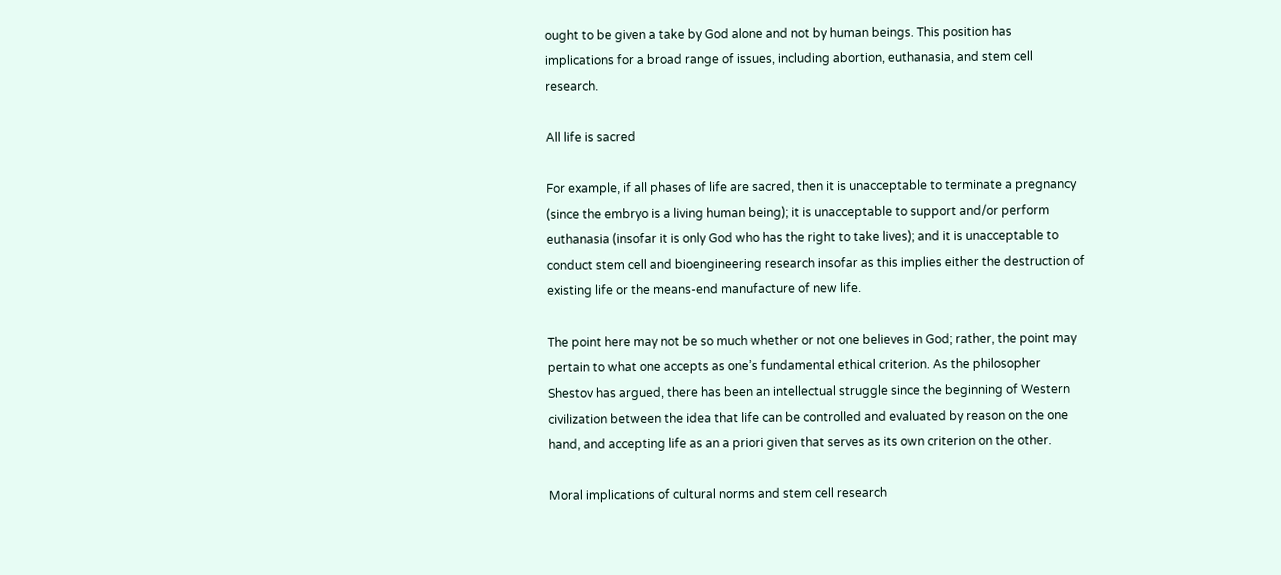ought to be given a take by God alone and not by human beings. This position has implications for a broad range of issues, including abortion, euthanasia, and stem cell research.

All life is sacred

For example, if all phases of life are sacred, then it is unacceptable to terminate a pregnancy (since the embryo is a living human being); it is unacceptable to support and/or perform euthanasia (insofar it is only God who has the right to take lives); and it is unacceptable to conduct stem cell and bioengineering research insofar as this implies either the destruction of existing life or the means-end manufacture of new life.

The point here may not be so much whether or not one believes in God; rather, the point may pertain to what one accepts as one’s fundamental ethical criterion. As the philosopher Shestov has argued, there has been an intellectual struggle since the beginning of Western civilization between the idea that life can be controlled and evaluated by reason on the one hand, and accepting life as an a priori given that serves as its own criterion on the other.

Moral implications of cultural norms and stem cell research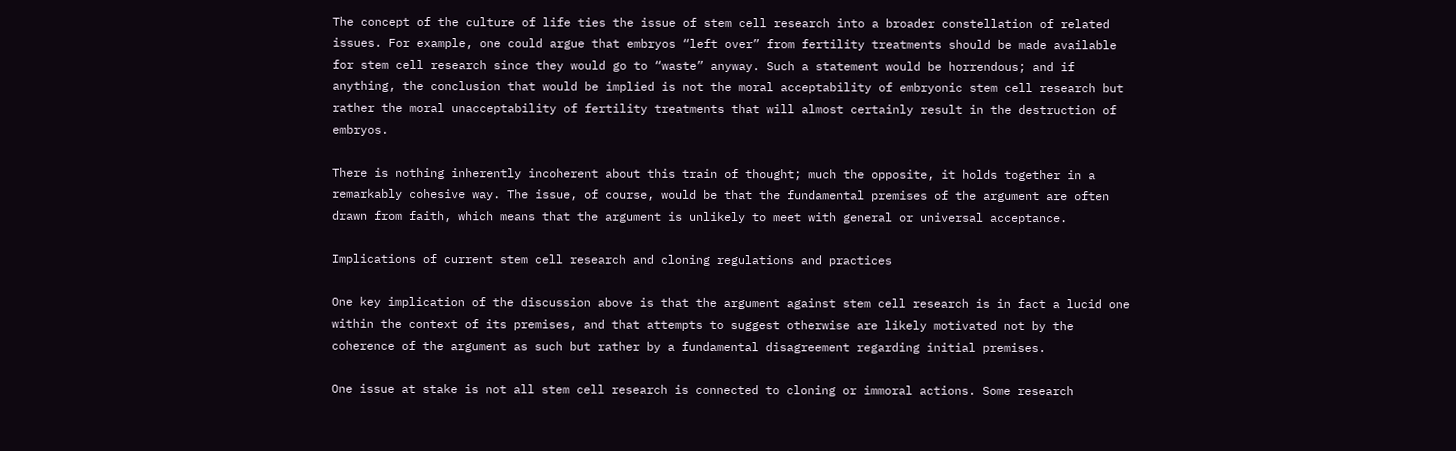The concept of the culture of life ties the issue of stem cell research into a broader constellation of related issues. For example, one could argue that embryos “left over” from fertility treatments should be made available for stem cell research since they would go to “waste” anyway. Such a statement would be horrendous; and if anything, the conclusion that would be implied is not the moral acceptability of embryonic stem cell research but rather the moral unacceptability of fertility treatments that will almost certainly result in the destruction of embryos.

There is nothing inherently incoherent about this train of thought; much the opposite, it holds together in a remarkably cohesive way. The issue, of course, would be that the fundamental premises of the argument are often drawn from faith, which means that the argument is unlikely to meet with general or universal acceptance.

Implications of current stem cell research and cloning regulations and practices

One key implication of the discussion above is that the argument against stem cell research is in fact a lucid one within the context of its premises, and that attempts to suggest otherwise are likely motivated not by the coherence of the argument as such but rather by a fundamental disagreement regarding initial premises.

One issue at stake is not all stem cell research is connected to cloning or immoral actions. Some research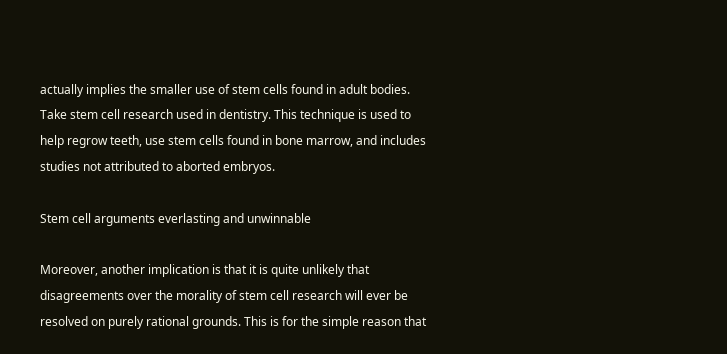actually implies the smaller use of stem cells found in adult bodies. Take stem cell research used in dentistry. This technique is used to help regrow teeth, use stem cells found in bone marrow, and includes studies not attributed to aborted embryos.

Stem cell arguments everlasting and unwinnable

Moreover, another implication is that it is quite unlikely that disagreements over the morality of stem cell research will ever be resolved on purely rational grounds. This is for the simple reason that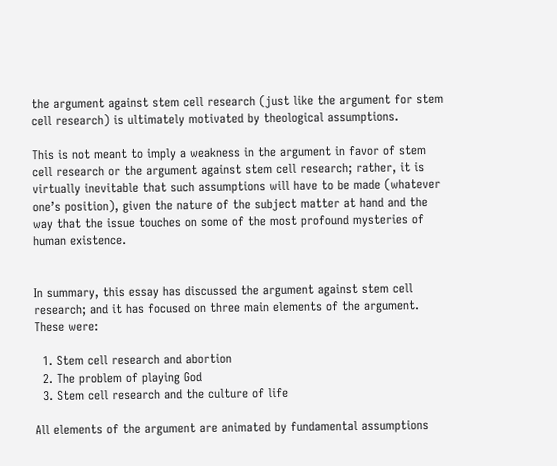the argument against stem cell research (just like the argument for stem cell research) is ultimately motivated by theological assumptions.

This is not meant to imply a weakness in the argument in favor of stem cell research or the argument against stem cell research; rather, it is virtually inevitable that such assumptions will have to be made (whatever one’s position), given the nature of the subject matter at hand and the way that the issue touches on some of the most profound mysteries of human existence.


In summary, this essay has discussed the argument against stem cell research; and it has focused on three main elements of the argument. These were:

  1. Stem cell research and abortion
  2. The problem of playing God
  3. Stem cell research and the culture of life

All elements of the argument are animated by fundamental assumptions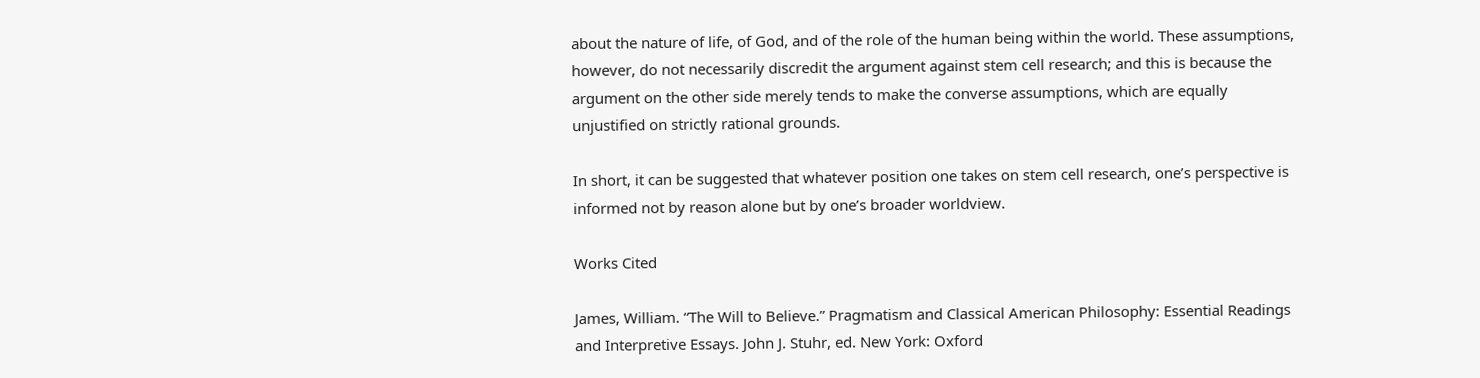about the nature of life, of God, and of the role of the human being within the world. These assumptions, however, do not necessarily discredit the argument against stem cell research; and this is because the argument on the other side merely tends to make the converse assumptions, which are equally unjustified on strictly rational grounds.

In short, it can be suggested that whatever position one takes on stem cell research, one’s perspective is informed not by reason alone but by one’s broader worldview.

Works Cited

James, William. “The Will to Believe.” Pragmatism and Classical American Philosophy: Essential Readings and Interpretive Essays. John J. Stuhr, ed. New York: Oxford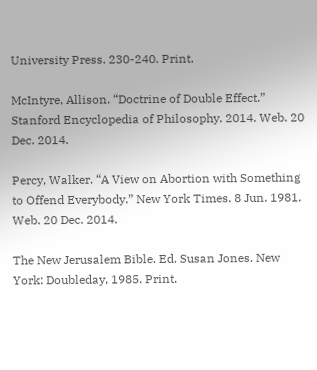University Press. 230-240. Print.

McIntyre, Allison. “Doctrine of Double Effect.” Stanford Encyclopedia of Philosophy. 2014. Web. 20 Dec. 2014.

Percy, Walker. “A View on Abortion with Something to Offend Everybody.” New York Times. 8 Jun. 1981. Web. 20 Dec. 2014.

The New Jerusalem Bible. Ed. Susan Jones. New York: Doubleday, 1985. Print.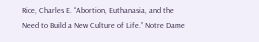Rice, Charles E. “Abortion, Euthanasia, and the Need to Build a New Culture of Life.” Notre Dame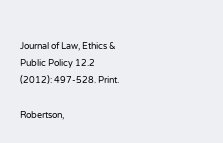Journal of Law, Ethics & Public Policy 12.2 (2012): 497-528. Print.

Robertson,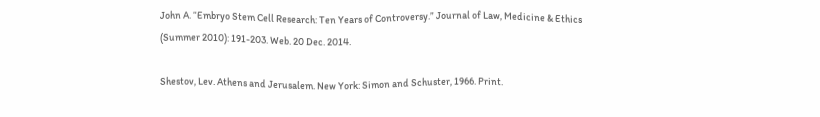John A. “Embryo Stem Cell Research: Ten Years of Controversy.” Journal of Law, Medicine & Ethics (Summer 2010): 191-203. Web. 20 Dec. 2014.

Shestov, Lev. Athens and Jerusalem. New York: Simon and Schuster, 1966. Print.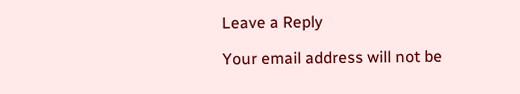Leave a Reply

Your email address will not be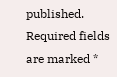published. Required fields are marked *